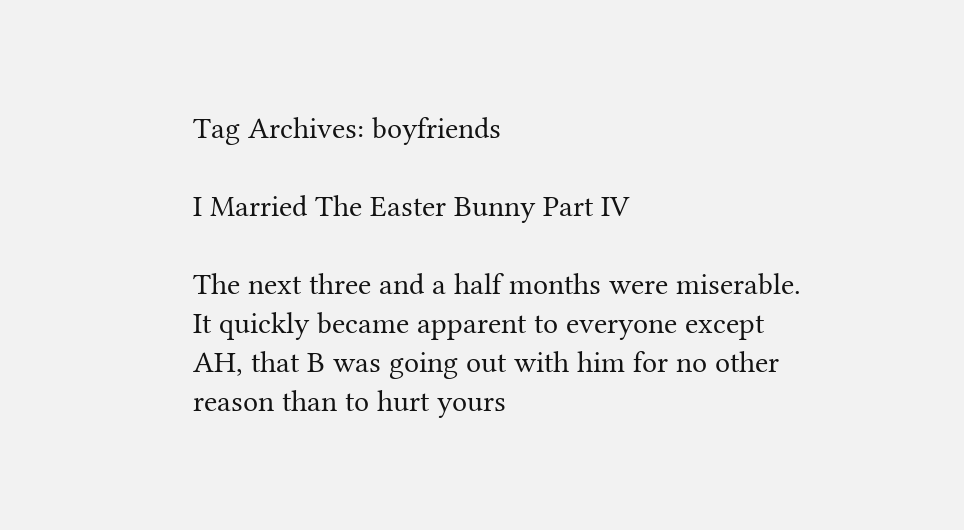Tag Archives: boyfriends

I Married The Easter Bunny Part IV

The next three and a half months were miserable.  It quickly became apparent to everyone except AH, that B was going out with him for no other reason than to hurt yours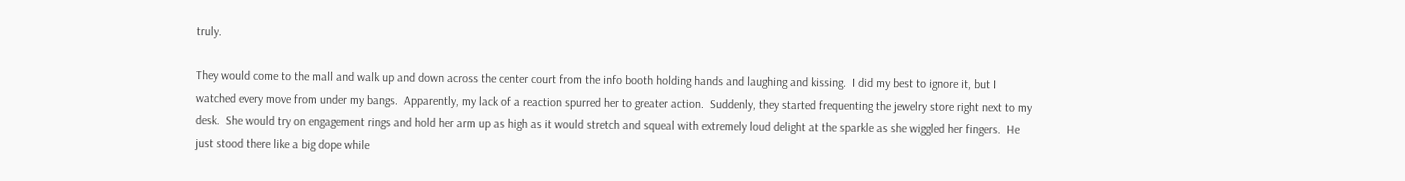truly.

They would come to the mall and walk up and down across the center court from the info booth holding hands and laughing and kissing.  I did my best to ignore it, but I watched every move from under my bangs.  Apparently, my lack of a reaction spurred her to greater action.  Suddenly, they started frequenting the jewelry store right next to my desk.  She would try on engagement rings and hold her arm up as high as it would stretch and squeal with extremely loud delight at the sparkle as she wiggled her fingers.  He just stood there like a big dope while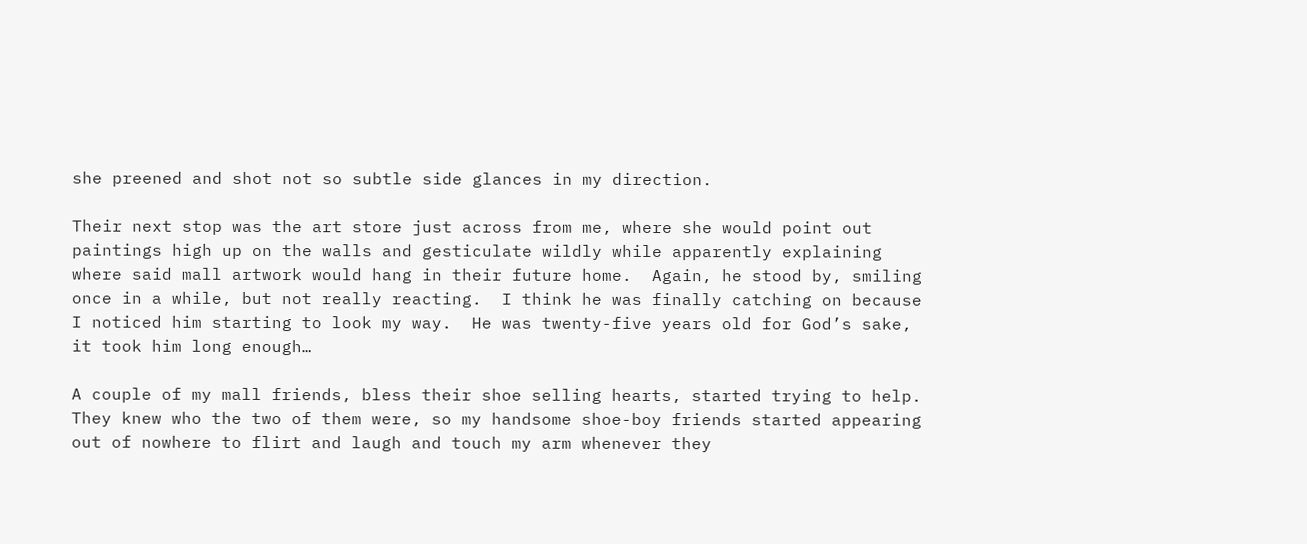she preened and shot not so subtle side glances in my direction.

Their next stop was the art store just across from me, where she would point out paintings high up on the walls and gesticulate wildly while apparently explaining where said mall artwork would hang in their future home.  Again, he stood by, smiling once in a while, but not really reacting.  I think he was finally catching on because I noticed him starting to look my way.  He was twenty-five years old for God’s sake, it took him long enough…

A couple of my mall friends, bless their shoe selling hearts, started trying to help.  They knew who the two of them were, so my handsome shoe-boy friends started appearing out of nowhere to flirt and laugh and touch my arm whenever they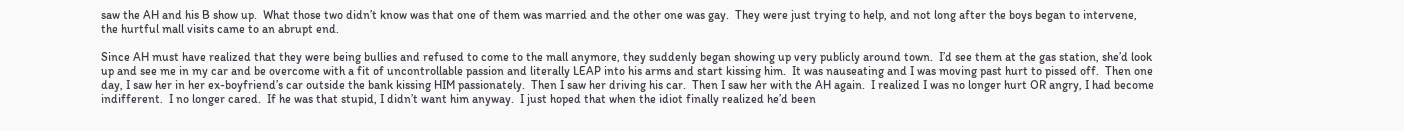saw the AH and his B show up.  What those two didn’t know was that one of them was married and the other one was gay.  They were just trying to help, and not long after the boys began to intervene, the hurtful mall visits came to an abrupt end.

Since AH must have realized that they were being bullies and refused to come to the mall anymore, they suddenly began showing up very publicly around town.  I’d see them at the gas station, she’d look up and see me in my car and be overcome with a fit of uncontrollable passion and literally LEAP into his arms and start kissing him.  It was nauseating and I was moving past hurt to pissed off.  Then one day, I saw her in her ex-boyfriend’s car outside the bank kissing HIM passionately.  Then I saw her driving his car.  Then I saw her with the AH again.  I realized I was no longer hurt OR angry, I had become indifferent.  I no longer cared.  If he was that stupid, I didn’t want him anyway.  I just hoped that when the idiot finally realized he’d been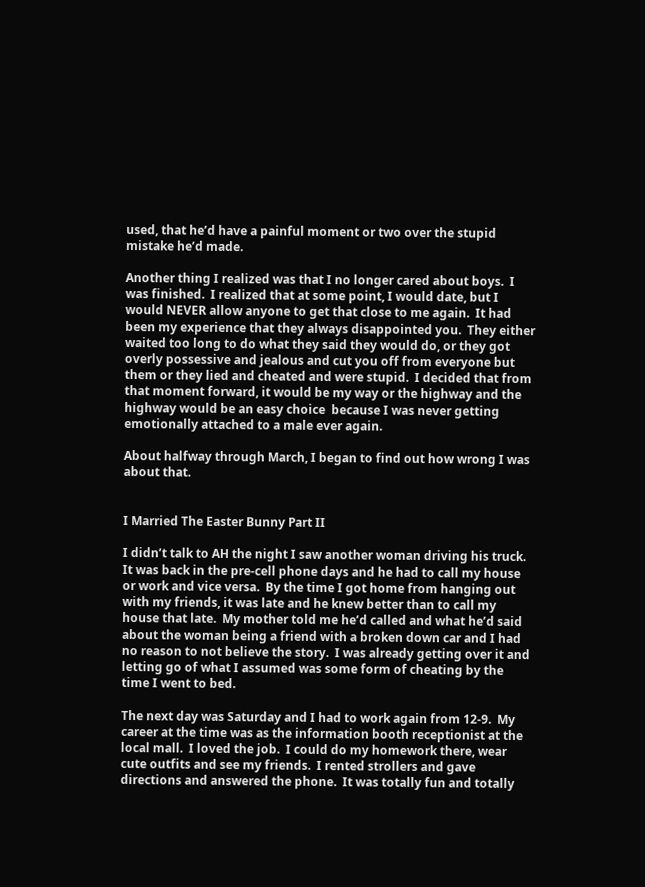used, that he’d have a painful moment or two over the stupid mistake he’d made.

Another thing I realized was that I no longer cared about boys.  I was finished.  I realized that at some point, I would date, but I would NEVER allow anyone to get that close to me again.  It had been my experience that they always disappointed you.  They either waited too long to do what they said they would do, or they got overly possessive and jealous and cut you off from everyone but them or they lied and cheated and were stupid.  I decided that from that moment forward, it would be my way or the highway and the highway would be an easy choice  because I was never getting emotionally attached to a male ever again.

About halfway through March, I began to find out how wrong I was about that.


I Married The Easter Bunny Part II

I didn’t talk to AH the night I saw another woman driving his truck.  It was back in the pre-cell phone days and he had to call my house or work and vice versa.  By the time I got home from hanging out with my friends, it was late and he knew better than to call my house that late.  My mother told me he’d called and what he’d said about the woman being a friend with a broken down car and I had no reason to not believe the story.  I was already getting over it and letting go of what I assumed was some form of cheating by the time I went to bed.

The next day was Saturday and I had to work again from 12-9.  My career at the time was as the information booth receptionist at the local mall.  I loved the job.  I could do my homework there, wear cute outfits and see my friends.  I rented strollers and gave directions and answered the phone.  It was totally fun and totally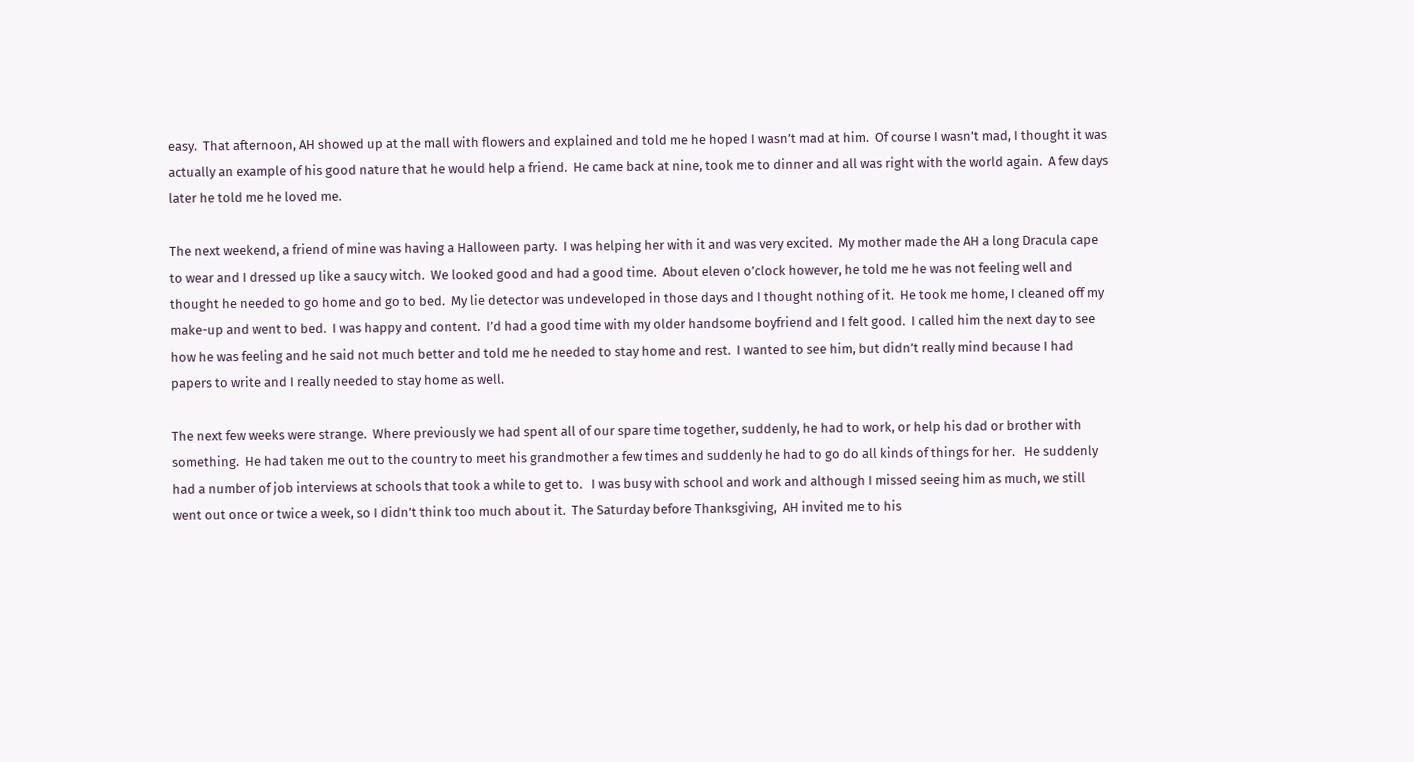easy.  That afternoon, AH showed up at the mall with flowers and explained and told me he hoped I wasn’t mad at him.  Of course I wasn’t mad, I thought it was actually an example of his good nature that he would help a friend.  He came back at nine, took me to dinner and all was right with the world again.  A few days later he told me he loved me.

The next weekend, a friend of mine was having a Halloween party.  I was helping her with it and was very excited.  My mother made the AH a long Dracula cape to wear and I dressed up like a saucy witch.  We looked good and had a good time.  About eleven o’clock however, he told me he was not feeling well and thought he needed to go home and go to bed.  My lie detector was undeveloped in those days and I thought nothing of it.  He took me home, I cleaned off my make-up and went to bed.  I was happy and content.  I’d had a good time with my older handsome boyfriend and I felt good.  I called him the next day to see how he was feeling and he said not much better and told me he needed to stay home and rest.  I wanted to see him, but didn’t really mind because I had papers to write and I really needed to stay home as well.

The next few weeks were strange.  Where previously we had spent all of our spare time together, suddenly, he had to work, or help his dad or brother with something.  He had taken me out to the country to meet his grandmother a few times and suddenly he had to go do all kinds of things for her.   He suddenly had a number of job interviews at schools that took a while to get to.   I was busy with school and work and although I missed seeing him as much, we still went out once or twice a week, so I didn’t think too much about it.  The Saturday before Thanksgiving,  AH invited me to his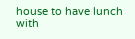house to have lunch with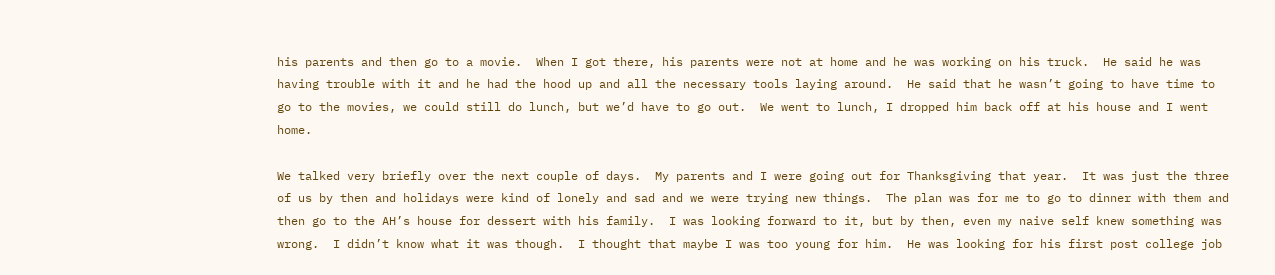his parents and then go to a movie.  When I got there, his parents were not at home and he was working on his truck.  He said he was having trouble with it and he had the hood up and all the necessary tools laying around.  He said that he wasn’t going to have time to go to the movies, we could still do lunch, but we’d have to go out.  We went to lunch, I dropped him back off at his house and I went home.

We talked very briefly over the next couple of days.  My parents and I were going out for Thanksgiving that year.  It was just the three of us by then and holidays were kind of lonely and sad and we were trying new things.  The plan was for me to go to dinner with them and then go to the AH’s house for dessert with his family.  I was looking forward to it, but by then, even my naive self knew something was wrong.  I didn’t know what it was though.  I thought that maybe I was too young for him.  He was looking for his first post college job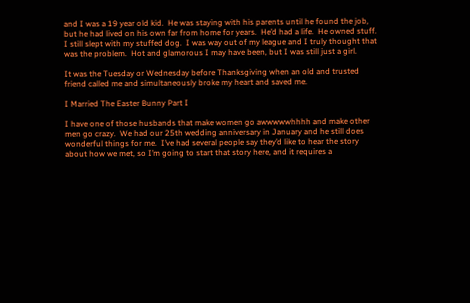and I was a 19 year old kid.  He was staying with his parents until he found the job, but he had lived on his own far from home for years.  He’d had a life.  He owned stuff.  I still slept with my stuffed dog.  I was way out of my league and I truly thought that was the problem.  Hot and glamorous I may have been, but I was still just a girl.

It was the Tuesday or Wednesday before Thanksgiving when an old and trusted friend called me and simultaneously broke my heart and saved me.

I Married The Easter Bunny Part I

I have one of those husbands that make women go awwwwwhhhh and make other men go crazy.  We had our 25th wedding anniversary in January and he still does wonderful things for me.  I’ve had several people say they’d like to hear the story about how we met, so I’m going to start that story here, and it requires a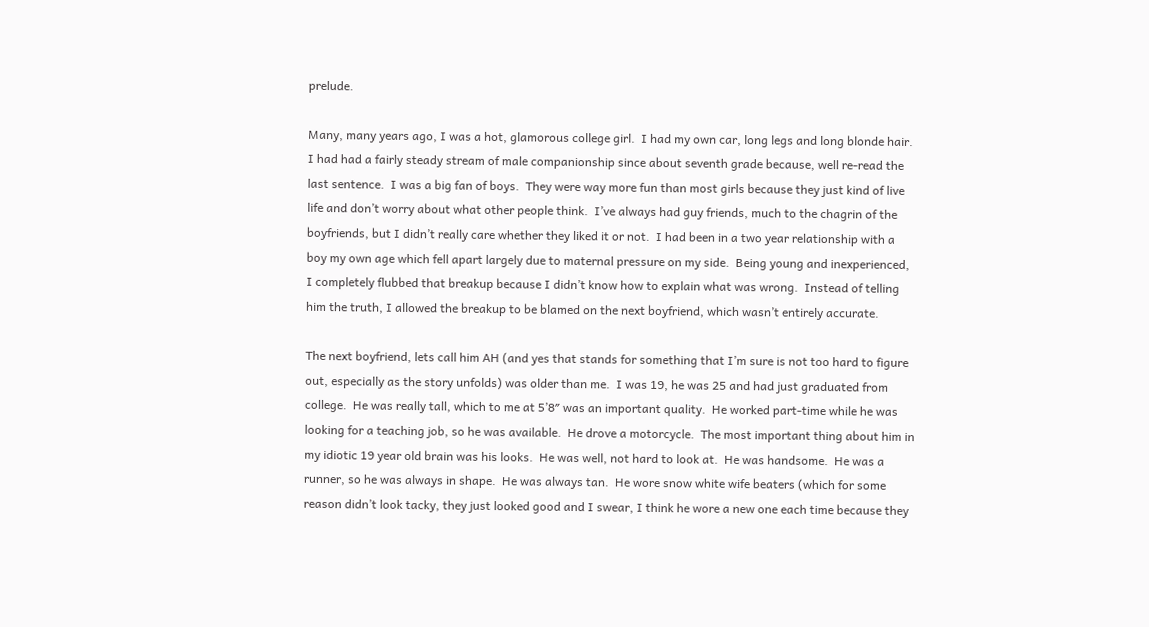prelude.

Many, many years ago, I was a hot, glamorous college girl.  I had my own car, long legs and long blonde hair.  I had had a fairly steady stream of male companionship since about seventh grade because, well re-read the last sentence.  I was a big fan of boys.  They were way more fun than most girls because they just kind of live life and don’t worry about what other people think.  I’ve always had guy friends, much to the chagrin of the boyfriends, but I didn’t really care whether they liked it or not.  I had been in a two year relationship with a boy my own age which fell apart largely due to maternal pressure on my side.  Being young and inexperienced, I completely flubbed that breakup because I didn’t know how to explain what was wrong.  Instead of telling him the truth, I allowed the breakup to be blamed on the next boyfriend, which wasn’t entirely accurate.

The next boyfriend, lets call him AH (and yes that stands for something that I’m sure is not too hard to figure out, especially as the story unfolds) was older than me.  I was 19, he was 25 and had just graduated from college.  He was really tall, which to me at 5’8″ was an important quality.  He worked part-time while he was looking for a teaching job, so he was available.  He drove a motorcycle.  The most important thing about him in my idiotic 19 year old brain was his looks.  He was well, not hard to look at.  He was handsome.  He was a runner, so he was always in shape.  He was always tan.  He wore snow white wife beaters (which for some reason didn’t look tacky, they just looked good and I swear, I think he wore a new one each time because they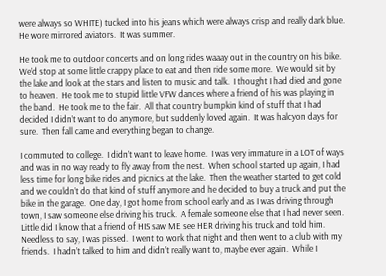were always so WHITE) tucked into his jeans which were always crisp and really dark blue.  He wore mirrored aviators.  It was summer.

He took me to outdoor concerts and on long rides waaay out in the country on his bike.  We’d stop at some little crappy place to eat and then ride some more.  We would sit by the lake and look at the stars and listen to music and talk.  I thought I had died and gone to heaven.  He took me to stupid little VFW dances where a friend of his was playing in the band.  He took me to the fair.  All that country bumpkin kind of stuff that I had decided I didn’t want to do anymore, but suddenly loved again.  It was halcyon days for sure.  Then fall came and everything began to change.

I commuted to college.  I didn’t want to leave home.  I was very immature in a LOT of ways and was in no way ready to fly away from the nest.  When school started up again, I had less time for long bike rides and picnics at the lake.  Then the weather started to get cold and we couldn’t do that kind of stuff anymore and he decided to buy a truck and put the bike in the garage.  One day, I got home from school early and as I was driving through town, I saw someone else driving his truck.  A female someone else that I had never seen.  Little did I know that a friend of HIS saw ME see HER driving his truck and told him.  Needless to say, I was pissed.  I went to work that night and then went to a club with my friends.  I hadn’t talked to him and didn’t really want to, maybe ever again.  While I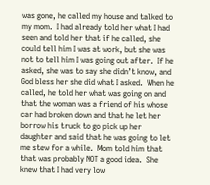was gone, he called my house and talked to my mom.  I had already told her what I had seen and told her that if he called, she could tell him I was at work, but she was not to tell him I was going out after.  If he asked, she was to say she didn’t know, and God bless her she did what I asked.  When he called, he told her what was going on and that the woman was a friend of his whose car had broken down and that he let her borrow his truck to go pick up her daughter and said that he was going to let me stew for a while.  Mom told him that that was probably NOT a good idea.  She knew that I had very low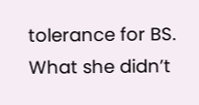tolerance for BS.  What she didn’t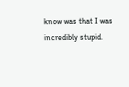know was that I was incredibly stupid.